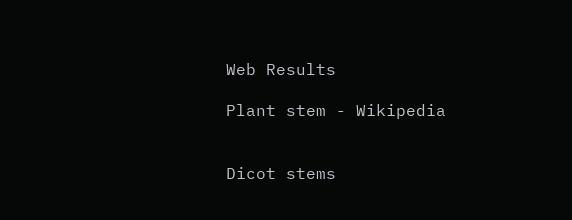Web Results

Plant stem - Wikipedia


Dicot stems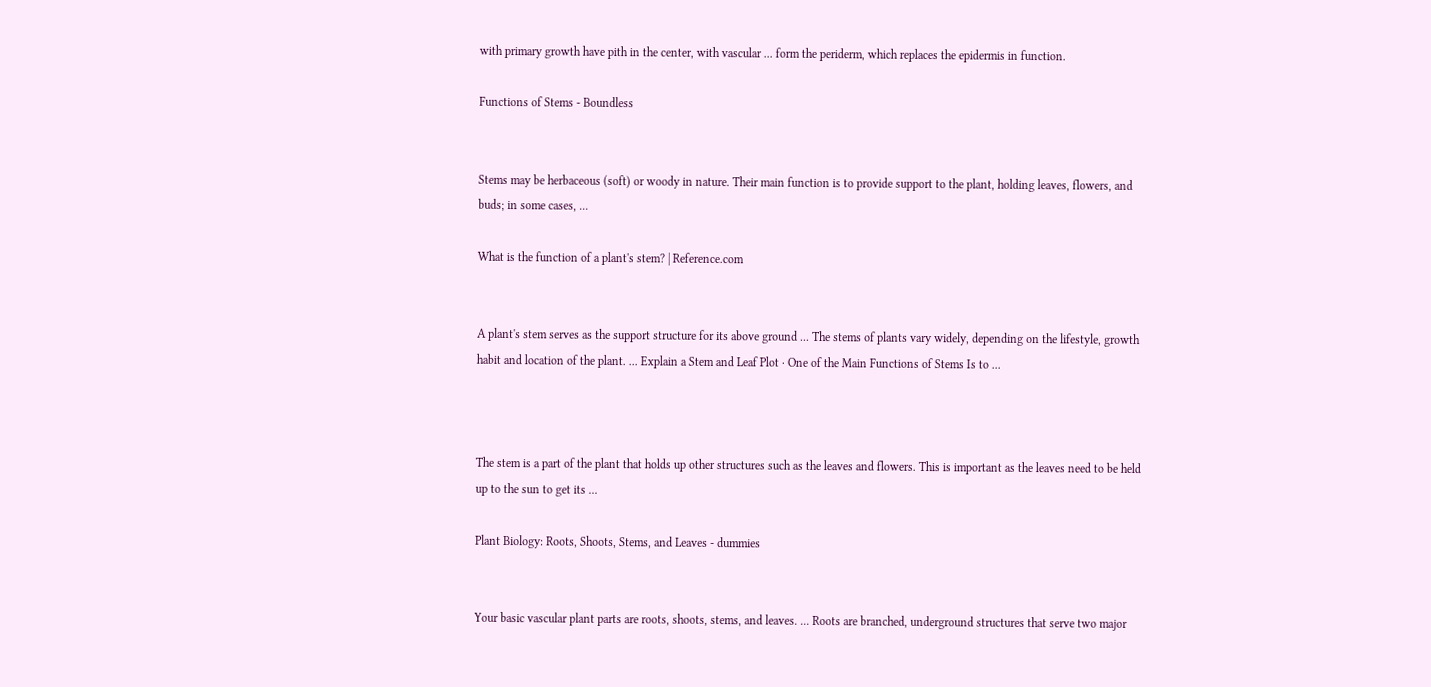with primary growth have pith in the center, with vascular ... form the periderm, which replaces the epidermis in function.

Functions of Stems - Boundless


Stems may be herbaceous (soft) or woody in nature. Their main function is to provide support to the plant, holding leaves, flowers, and buds; in some cases, ...

What is the function of a plant's stem? | Reference.com


A plant's stem serves as the support structure for its above ground ... The stems of plants vary widely, depending on the lifestyle, growth habit and location of the plant. ... Explain a Stem and Leaf Plot · One of the Main Functions of Stems Is to ...



The stem is a part of the plant that holds up other structures such as the leaves and flowers. This is important as the leaves need to be held up to the sun to get its ...

Plant Biology: Roots, Shoots, Stems, and Leaves - dummies


Your basic vascular plant parts are roots, shoots, stems, and leaves. ... Roots are branched, underground structures that serve two major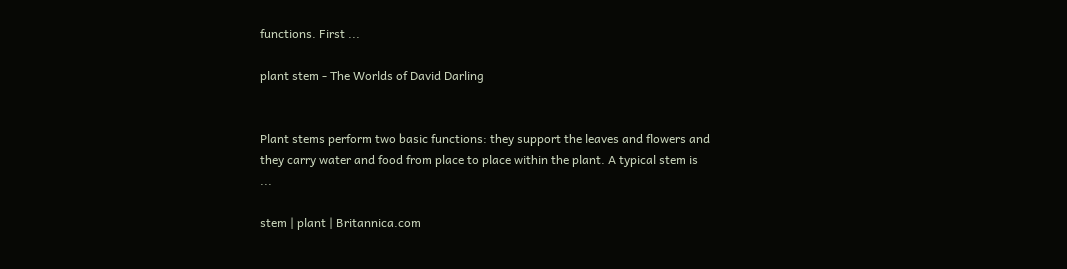functions. First ...

plant stem - The Worlds of David Darling


Plant stems perform two basic functions: they support the leaves and flowers and they carry water and food from place to place within the plant. A typical stem is ...

stem | plant | Britannica.com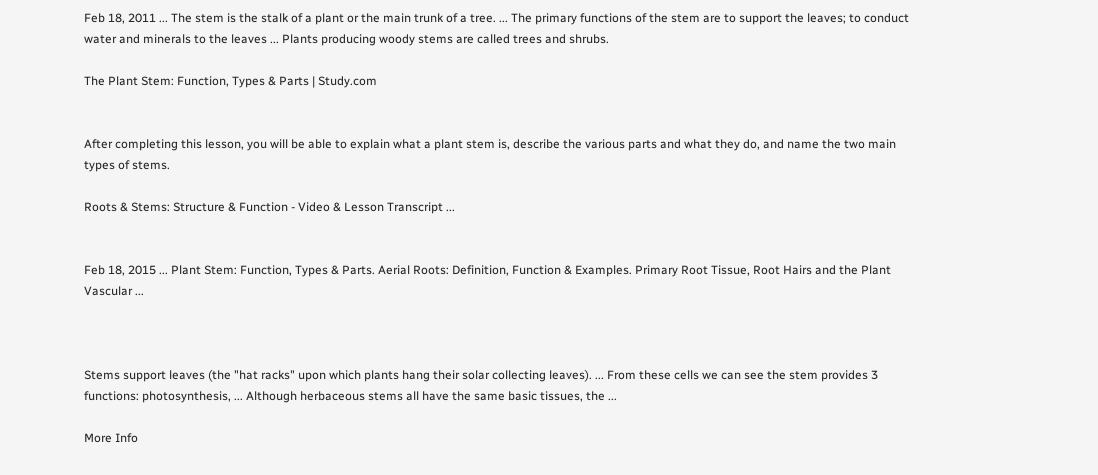Feb 18, 2011 ... The stem is the stalk of a plant or the main trunk of a tree. ... The primary functions of the stem are to support the leaves; to conduct water and minerals to the leaves ... Plants producing woody stems are called trees and shrubs.

The Plant Stem: Function, Types & Parts | Study.com


After completing this lesson, you will be able to explain what a plant stem is, describe the various parts and what they do, and name the two main types of stems.

Roots & Stems: Structure & Function - Video & Lesson Transcript ...


Feb 18, 2015 ... Plant Stem: Function, Types & Parts. Aerial Roots: Definition, Function & Examples. Primary Root Tissue, Root Hairs and the Plant Vascular ...



Stems support leaves (the "hat racks" upon which plants hang their solar collecting leaves). ... From these cells we can see the stem provides 3 functions: photosynthesis, ... Although herbaceous stems all have the same basic tissues, the ...

More Info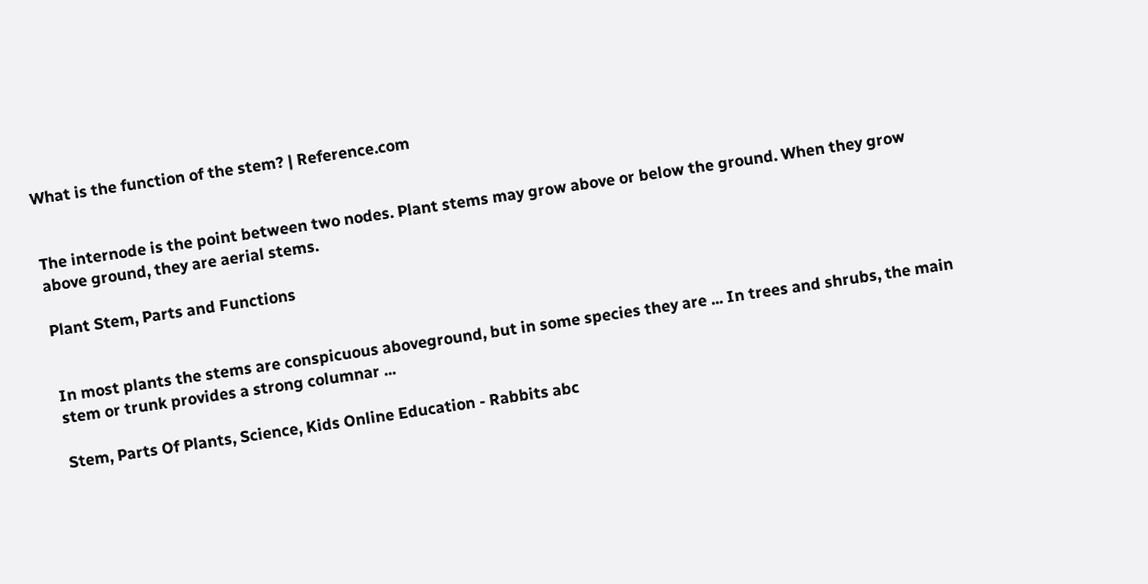What is the function of the stem? | Reference.com


The internode is the point between two nodes. Plant stems may grow above or below the ground. When they grow above ground, they are aerial stems.

Plant Stem, Parts and Functions


In most plants the stems are conspicuous aboveground, but in some species they are ... In trees and shrubs, the main stem or trunk provides a strong columnar ...

Stem, Parts Of Plants, Science, Kids Online Education - Rabbits abc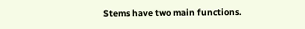Stems have two main functions.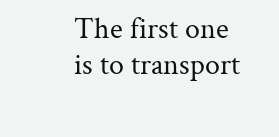The first one is to transport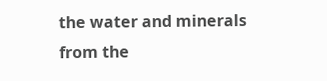the water and minerals from the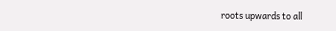roots upwards to all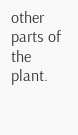other parts of the plant.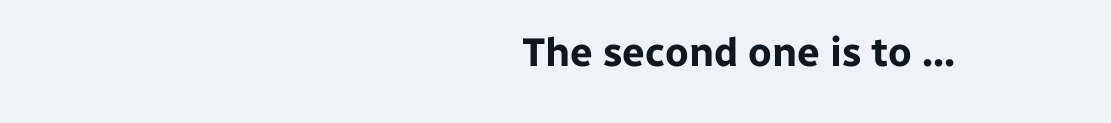The second one is to ...